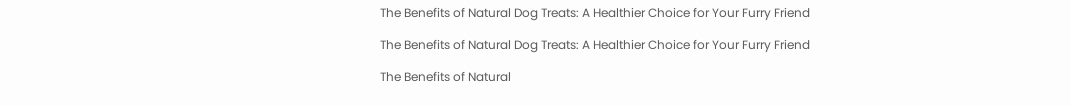The Benefits of Natural Dog Treats: A Healthier Choice for Your Furry Friend

The Benefits of Natural Dog Treats: A Healthier Choice for Your Furry Friend

The Benefits of Natural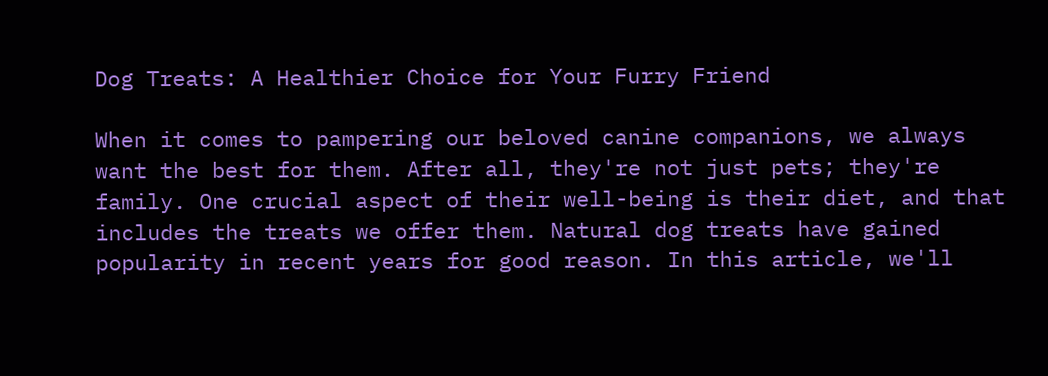Dog Treats: A Healthier Choice for Your Furry Friend

When it comes to pampering our beloved canine companions, we always want the best for them. After all, they're not just pets; they're family. One crucial aspect of their well-being is their diet, and that includes the treats we offer them. Natural dog treats have gained popularity in recent years for good reason. In this article, we'll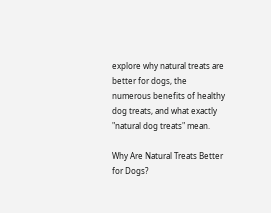explore why natural treats are better for dogs, the numerous benefits of healthy dog treats, and what exactly "natural dog treats" mean.

Why Are Natural Treats Better for Dogs?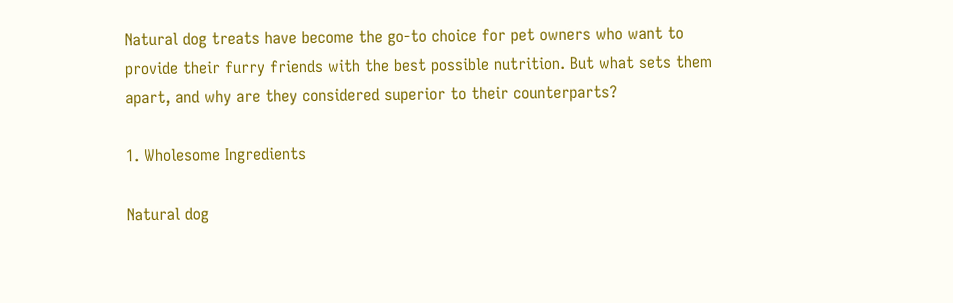Natural dog treats have become the go-to choice for pet owners who want to provide their furry friends with the best possible nutrition. But what sets them apart, and why are they considered superior to their counterparts?

1. Wholesome Ingredients

Natural dog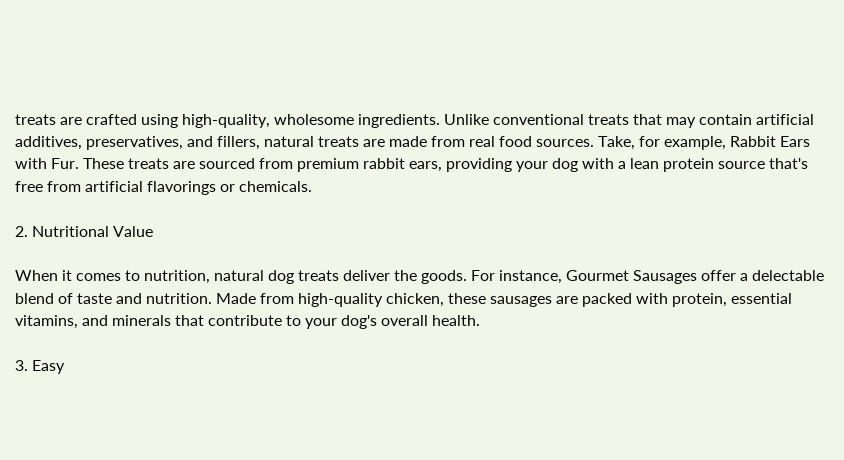treats are crafted using high-quality, wholesome ingredients. Unlike conventional treats that may contain artificial additives, preservatives, and fillers, natural treats are made from real food sources. Take, for example, Rabbit Ears with Fur. These treats are sourced from premium rabbit ears, providing your dog with a lean protein source that's free from artificial flavorings or chemicals.

2. Nutritional Value

When it comes to nutrition, natural dog treats deliver the goods. For instance, Gourmet Sausages offer a delectable blend of taste and nutrition. Made from high-quality chicken, these sausages are packed with protein, essential vitamins, and minerals that contribute to your dog's overall health.

3. Easy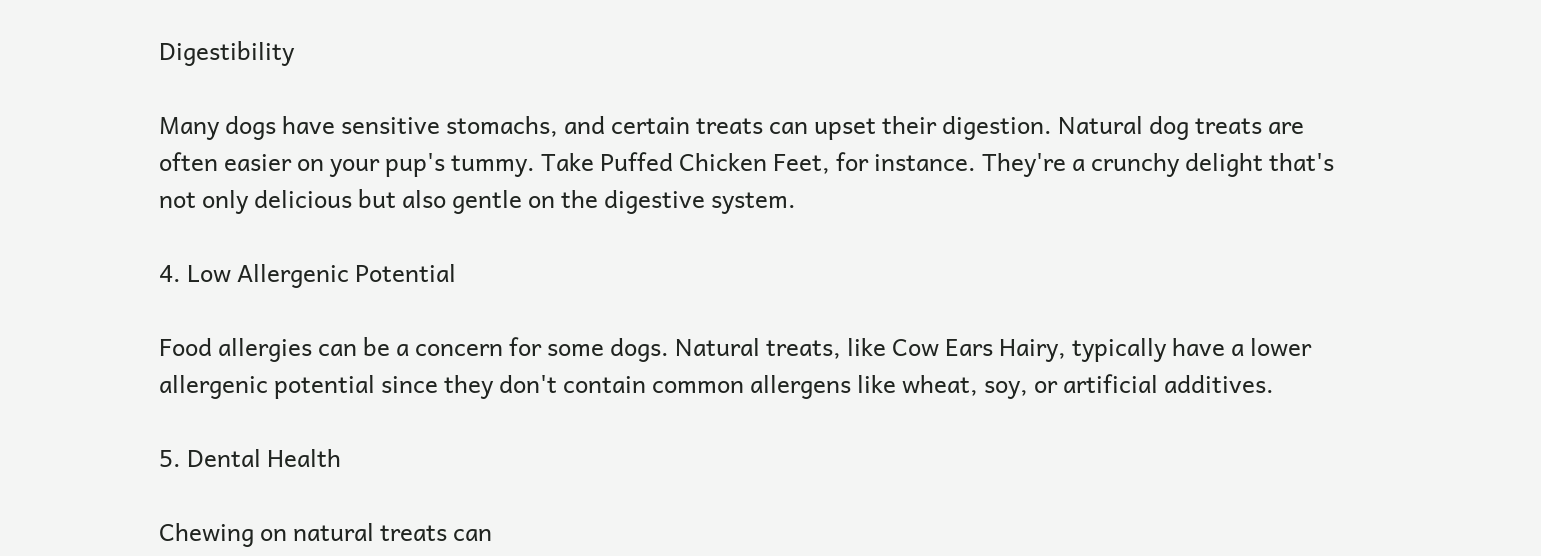Digestibility

Many dogs have sensitive stomachs, and certain treats can upset their digestion. Natural dog treats are often easier on your pup's tummy. Take Puffed Chicken Feet, for instance. They're a crunchy delight that's not only delicious but also gentle on the digestive system.

4. Low Allergenic Potential

Food allergies can be a concern for some dogs. Natural treats, like Cow Ears Hairy, typically have a lower allergenic potential since they don't contain common allergens like wheat, soy, or artificial additives.

5. Dental Health

Chewing on natural treats can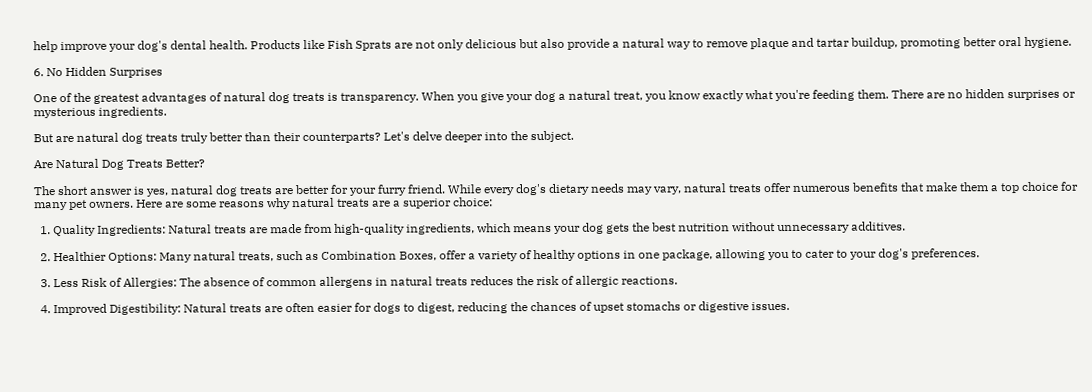help improve your dog's dental health. Products like Fish Sprats are not only delicious but also provide a natural way to remove plaque and tartar buildup, promoting better oral hygiene.

6. No Hidden Surprises

One of the greatest advantages of natural dog treats is transparency. When you give your dog a natural treat, you know exactly what you're feeding them. There are no hidden surprises or mysterious ingredients.

But are natural dog treats truly better than their counterparts? Let's delve deeper into the subject.

Are Natural Dog Treats Better?

The short answer is yes, natural dog treats are better for your furry friend. While every dog's dietary needs may vary, natural treats offer numerous benefits that make them a top choice for many pet owners. Here are some reasons why natural treats are a superior choice:

  1. Quality Ingredients: Natural treats are made from high-quality ingredients, which means your dog gets the best nutrition without unnecessary additives.

  2. Healthier Options: Many natural treats, such as Combination Boxes, offer a variety of healthy options in one package, allowing you to cater to your dog's preferences.

  3. Less Risk of Allergies: The absence of common allergens in natural treats reduces the risk of allergic reactions.

  4. Improved Digestibility: Natural treats are often easier for dogs to digest, reducing the chances of upset stomachs or digestive issues.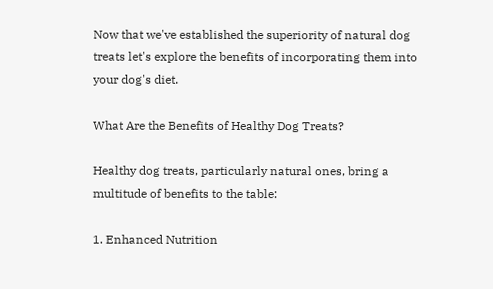Now that we've established the superiority of natural dog treats let's explore the benefits of incorporating them into your dog's diet.

What Are the Benefits of Healthy Dog Treats?

Healthy dog treats, particularly natural ones, bring a multitude of benefits to the table:

1. Enhanced Nutrition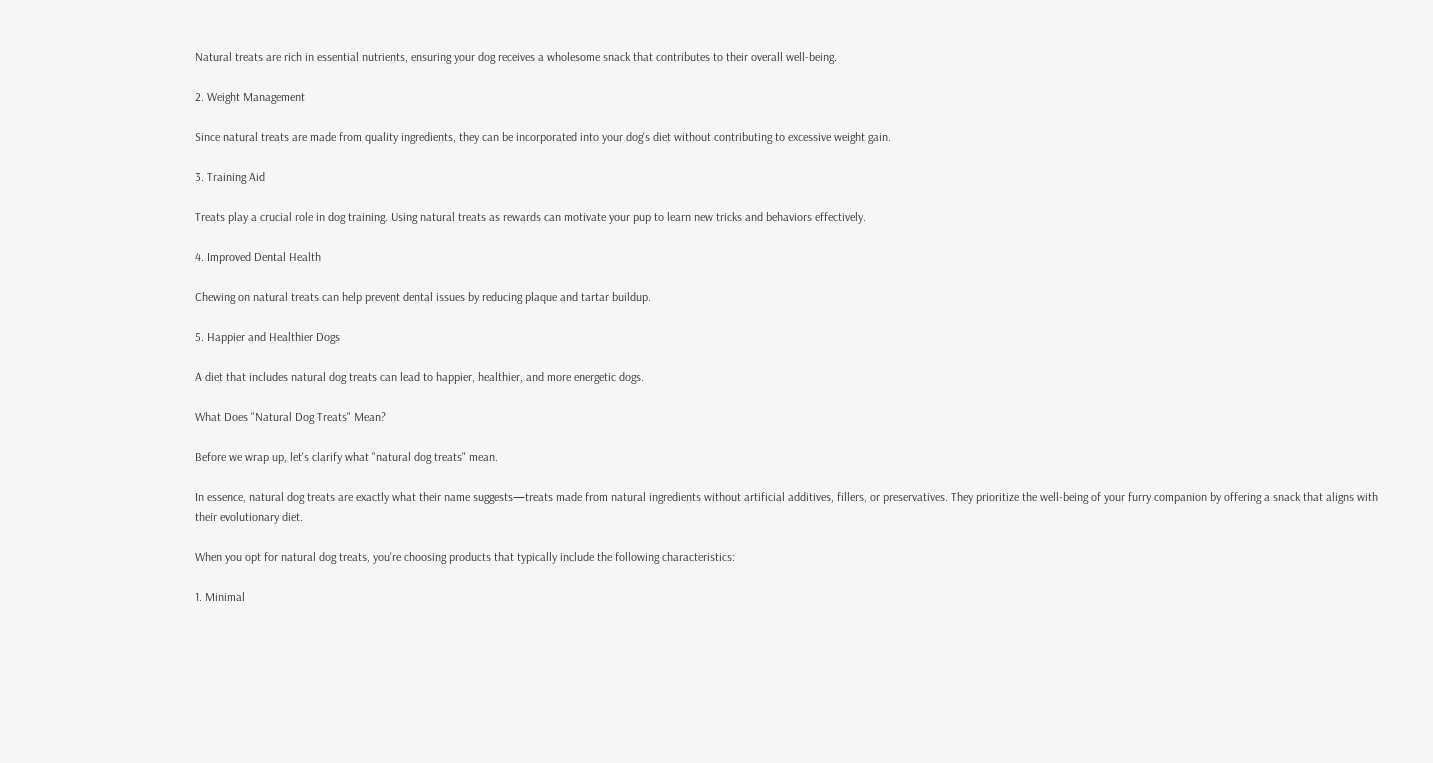Natural treats are rich in essential nutrients, ensuring your dog receives a wholesome snack that contributes to their overall well-being.

2. Weight Management

Since natural treats are made from quality ingredients, they can be incorporated into your dog's diet without contributing to excessive weight gain.

3. Training Aid

Treats play a crucial role in dog training. Using natural treats as rewards can motivate your pup to learn new tricks and behaviors effectively.

4. Improved Dental Health

Chewing on natural treats can help prevent dental issues by reducing plaque and tartar buildup.

5. Happier and Healthier Dogs

A diet that includes natural dog treats can lead to happier, healthier, and more energetic dogs.

What Does "Natural Dog Treats" Mean?

Before we wrap up, let's clarify what "natural dog treats" mean.

In essence, natural dog treats are exactly what their name suggests—treats made from natural ingredients without artificial additives, fillers, or preservatives. They prioritize the well-being of your furry companion by offering a snack that aligns with their evolutionary diet.

When you opt for natural dog treats, you're choosing products that typically include the following characteristics:

1. Minimal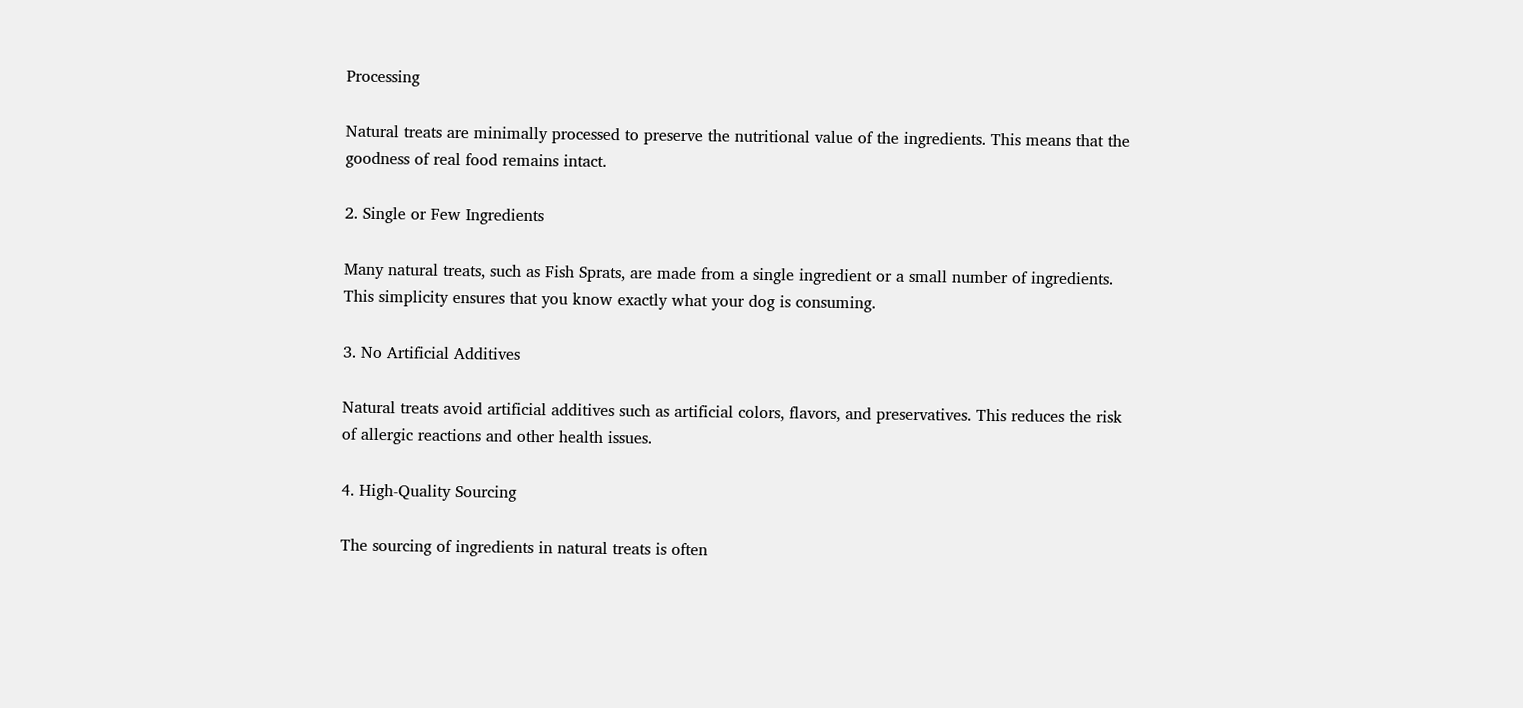Processing

Natural treats are minimally processed to preserve the nutritional value of the ingredients. This means that the goodness of real food remains intact.

2. Single or Few Ingredients

Many natural treats, such as Fish Sprats, are made from a single ingredient or a small number of ingredients. This simplicity ensures that you know exactly what your dog is consuming.

3. No Artificial Additives

Natural treats avoid artificial additives such as artificial colors, flavors, and preservatives. This reduces the risk of allergic reactions and other health issues.

4. High-Quality Sourcing

The sourcing of ingredients in natural treats is often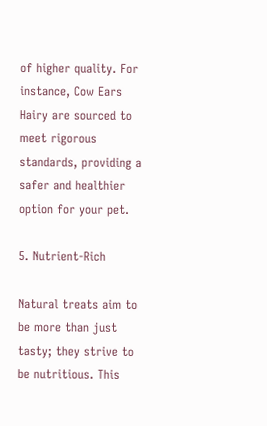of higher quality. For instance, Cow Ears Hairy are sourced to meet rigorous standards, providing a safer and healthier option for your pet.

5. Nutrient-Rich

Natural treats aim to be more than just tasty; they strive to be nutritious. This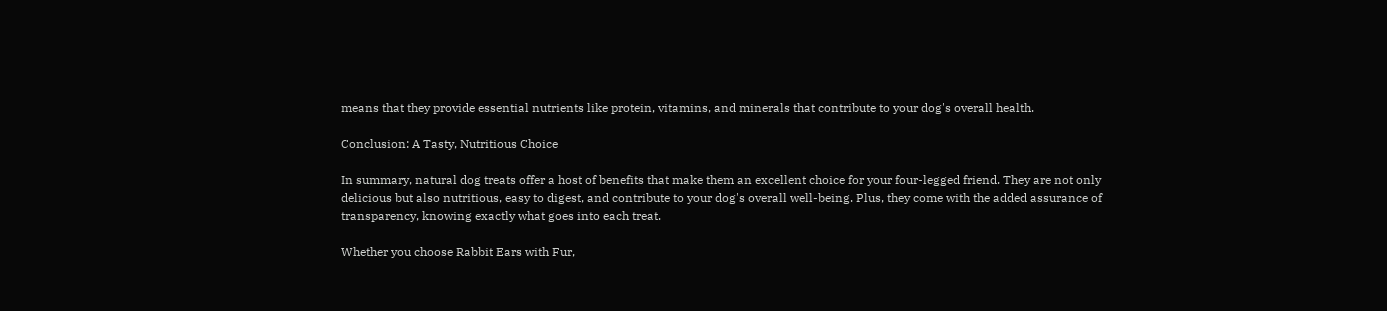means that they provide essential nutrients like protein, vitamins, and minerals that contribute to your dog's overall health.

Conclusion: A Tasty, Nutritious Choice

In summary, natural dog treats offer a host of benefits that make them an excellent choice for your four-legged friend. They are not only delicious but also nutritious, easy to digest, and contribute to your dog's overall well-being. Plus, they come with the added assurance of transparency, knowing exactly what goes into each treat.

Whether you choose Rabbit Ears with Fur,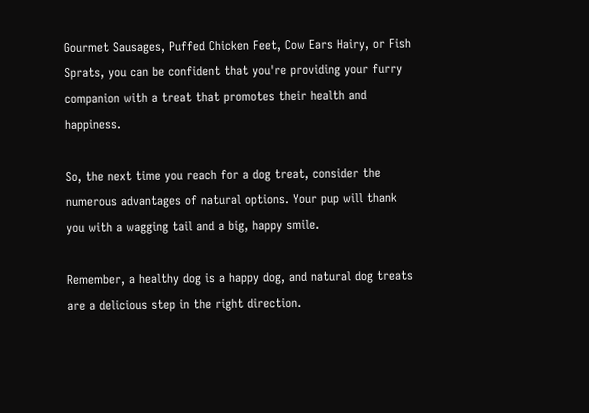Gourmet Sausages, Puffed Chicken Feet, Cow Ears Hairy, or Fish Sprats, you can be confident that you're providing your furry companion with a treat that promotes their health and happiness.

So, the next time you reach for a dog treat, consider the numerous advantages of natural options. Your pup will thank you with a wagging tail and a big, happy smile.

Remember, a healthy dog is a happy dog, and natural dog treats are a delicious step in the right direction.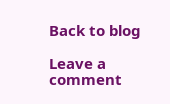Back to blog

Leave a comment